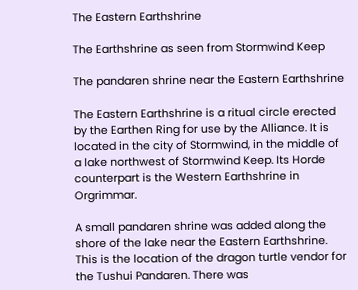The Eastern Earthshrine

The Earthshrine as seen from Stormwind Keep

The pandaren shrine near the Eastern Earthshrine

The Eastern Earthshrine is a ritual circle erected by the Earthen Ring for use by the Alliance. It is located in the city of Stormwind, in the middle of a lake northwest of Stormwind Keep. Its Horde counterpart is the Western Earthshrine in Orgrimmar.

A small pandaren shrine was added along the shore of the lake near the Eastern Earthshrine. This is the location of the dragon turtle vendor for the Tushui Pandaren. There was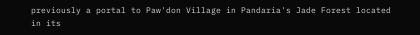previously a portal to Paw'don Village in Pandaria's Jade Forest located in its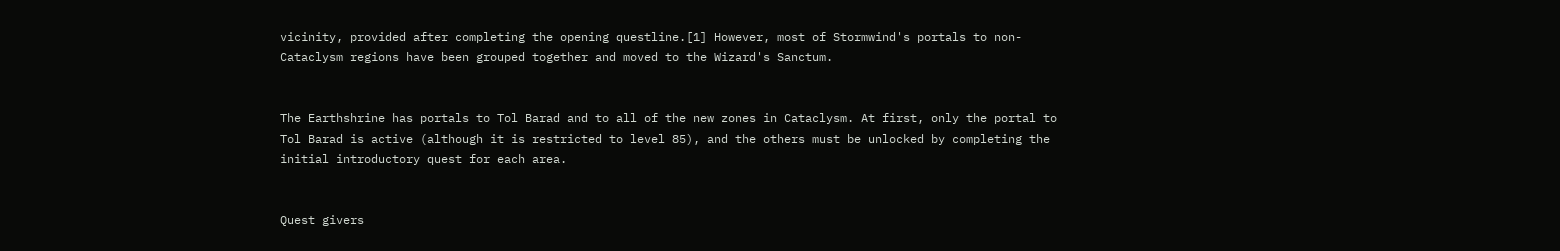vicinity, provided after completing the opening questline.[1] However, most of Stormwind's portals to non-Cataclysm regions have been grouped together and moved to the Wizard's Sanctum.


The Earthshrine has portals to Tol Barad and to all of the new zones in Cataclysm. At first, only the portal to Tol Barad is active (although it is restricted to level 85), and the others must be unlocked by completing the initial introductory quest for each area.


Quest givers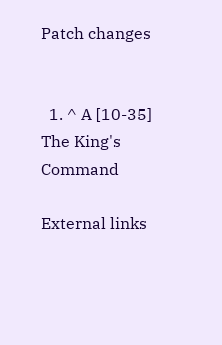Patch changes


  1. ^ A [10-35] The King's Command

External links